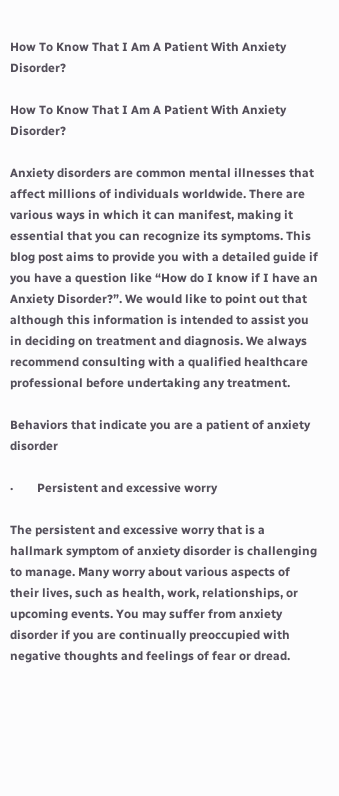How To Know That I Am A Patient With Anxiety Disorder?

How To Know That I Am A Patient With Anxiety Disorder?

Anxiety disorders are common mental illnesses that affect millions of individuals worldwide. There are various ways in which it can manifest, making it essential that you can recognize its symptoms. This blog post aims to provide you with a detailed guide if you have a question like “How do I know if I have an Anxiety Disorder?”. We would like to point out that although this information is intended to assist you in deciding on treatment and diagnosis. We always recommend consulting with a qualified healthcare professional before undertaking any treatment.

Behaviors that indicate you are a patient of anxiety disorder

·        Persistent and excessive worry

The persistent and excessive worry that is a hallmark symptom of anxiety disorder is challenging to manage. Many worry about various aspects of their lives, such as health, work, relationships, or upcoming events. You may suffer from anxiety disorder if you are continually preoccupied with negative thoughts and feelings of fear or dread.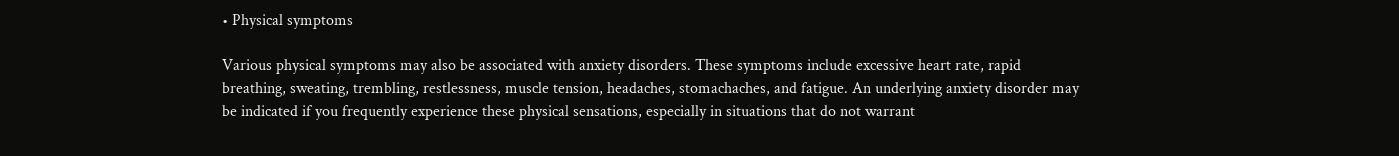• Physical symptoms

Various physical symptoms may also be associated with anxiety disorders. These symptoms include excessive heart rate, rapid breathing, sweating, trembling, restlessness, muscle tension, headaches, stomachaches, and fatigue. An underlying anxiety disorder may be indicated if you frequently experience these physical sensations, especially in situations that do not warrant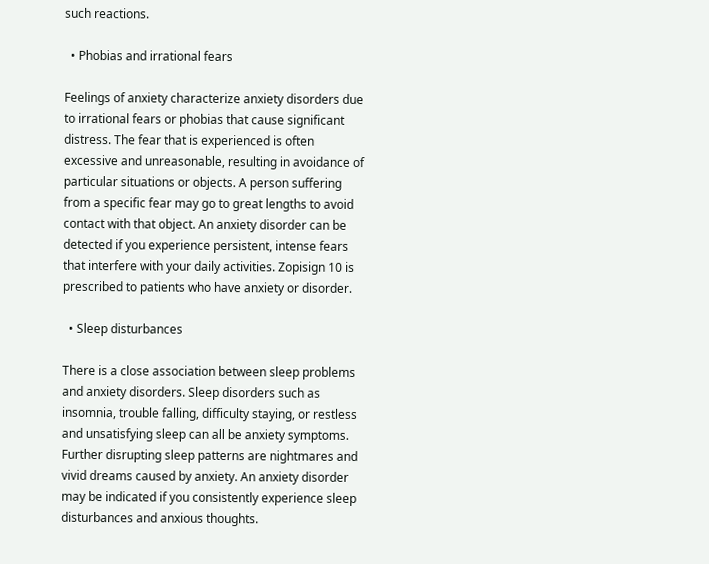such reactions.

  • Phobias and irrational fears

Feelings of anxiety characterize anxiety disorders due to irrational fears or phobias that cause significant distress. The fear that is experienced is often excessive and unreasonable, resulting in avoidance of particular situations or objects. A person suffering from a specific fear may go to great lengths to avoid contact with that object. An anxiety disorder can be detected if you experience persistent, intense fears that interfere with your daily activities. Zopisign 10 is prescribed to patients who have anxiety or disorder.

  • Sleep disturbances

There is a close association between sleep problems and anxiety disorders. Sleep disorders such as insomnia, trouble falling, difficulty staying, or restless and unsatisfying sleep can all be anxiety symptoms. Further disrupting sleep patterns are nightmares and vivid dreams caused by anxiety. An anxiety disorder may be indicated if you consistently experience sleep disturbances and anxious thoughts.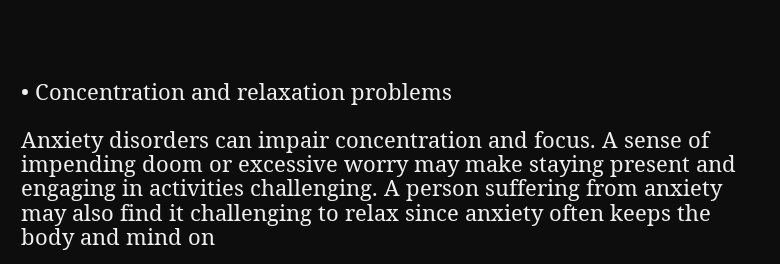• Concentration and relaxation problems

Anxiety disorders can impair concentration and focus. A sense of impending doom or excessive worry may make staying present and engaging in activities challenging. A person suffering from anxiety may also find it challenging to relax since anxiety often keeps the body and mind on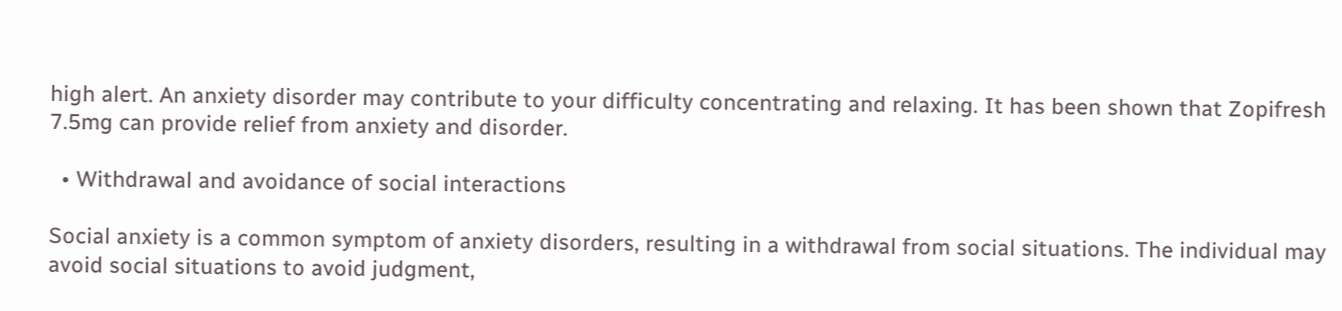high alert. An anxiety disorder may contribute to your difficulty concentrating and relaxing. It has been shown that Zopifresh 7.5mg can provide relief from anxiety and disorder.

  • Withdrawal and avoidance of social interactions

Social anxiety is a common symptom of anxiety disorders, resulting in a withdrawal from social situations. The individual may avoid social situations to avoid judgment,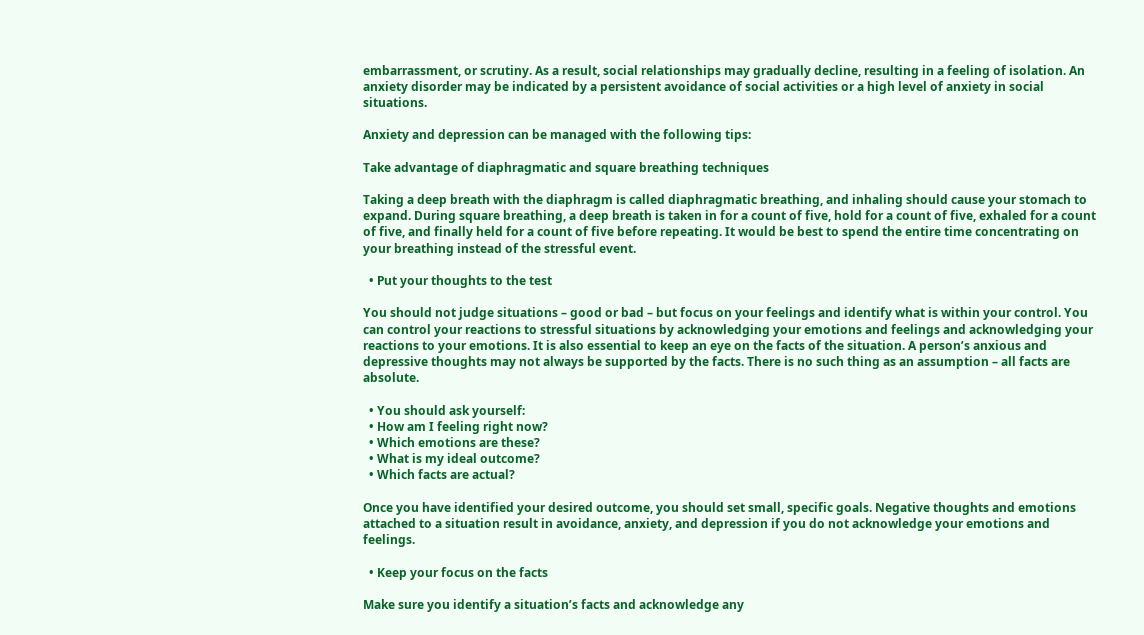embarrassment, or scrutiny. As a result, social relationships may gradually decline, resulting in a feeling of isolation. An anxiety disorder may be indicated by a persistent avoidance of social activities or a high level of anxiety in social situations.

Anxiety and depression can be managed with the following tips:

Take advantage of diaphragmatic and square breathing techniques

Taking a deep breath with the diaphragm is called diaphragmatic breathing, and inhaling should cause your stomach to expand. During square breathing, a deep breath is taken in for a count of five, hold for a count of five, exhaled for a count of five, and finally held for a count of five before repeating. It would be best to spend the entire time concentrating on your breathing instead of the stressful event.

  • Put your thoughts to the test

You should not judge situations – good or bad – but focus on your feelings and identify what is within your control. You can control your reactions to stressful situations by acknowledging your emotions and feelings and acknowledging your reactions to your emotions. It is also essential to keep an eye on the facts of the situation. A person’s anxious and depressive thoughts may not always be supported by the facts. There is no such thing as an assumption – all facts are absolute.

  • You should ask yourself:
  • How am I feeling right now?
  • Which emotions are these?
  • What is my ideal outcome?
  • Which facts are actual?

Once you have identified your desired outcome, you should set small, specific goals. Negative thoughts and emotions attached to a situation result in avoidance, anxiety, and depression if you do not acknowledge your emotions and feelings.

  • Keep your focus on the facts

Make sure you identify a situation’s facts and acknowledge any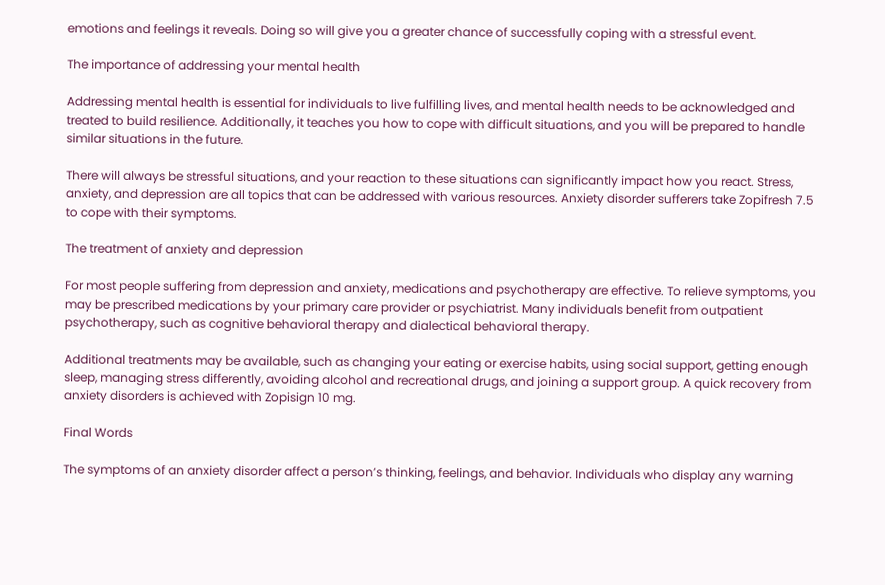emotions and feelings it reveals. Doing so will give you a greater chance of successfully coping with a stressful event.

The importance of addressing your mental health

Addressing mental health is essential for individuals to live fulfilling lives, and mental health needs to be acknowledged and treated to build resilience. Additionally, it teaches you how to cope with difficult situations, and you will be prepared to handle similar situations in the future.

There will always be stressful situations, and your reaction to these situations can significantly impact how you react. Stress, anxiety, and depression are all topics that can be addressed with various resources. Anxiety disorder sufferers take Zopifresh 7.5 to cope with their symptoms.

The treatment of anxiety and depression

For most people suffering from depression and anxiety, medications and psychotherapy are effective. To relieve symptoms, you may be prescribed medications by your primary care provider or psychiatrist. Many individuals benefit from outpatient psychotherapy, such as cognitive behavioral therapy and dialectical behavioral therapy.

Additional treatments may be available, such as changing your eating or exercise habits, using social support, getting enough sleep, managing stress differently, avoiding alcohol and recreational drugs, and joining a support group. A quick recovery from anxiety disorders is achieved with Zopisign 10 mg.

Final Words

The symptoms of an anxiety disorder affect a person’s thinking, feelings, and behavior. Individuals who display any warning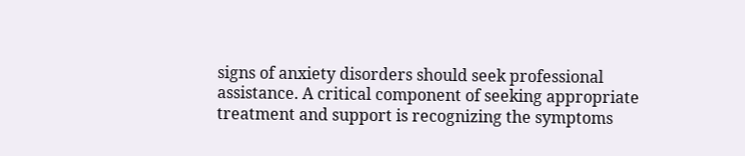signs of anxiety disorders should seek professional assistance. A critical component of seeking appropriate treatment and support is recognizing the symptoms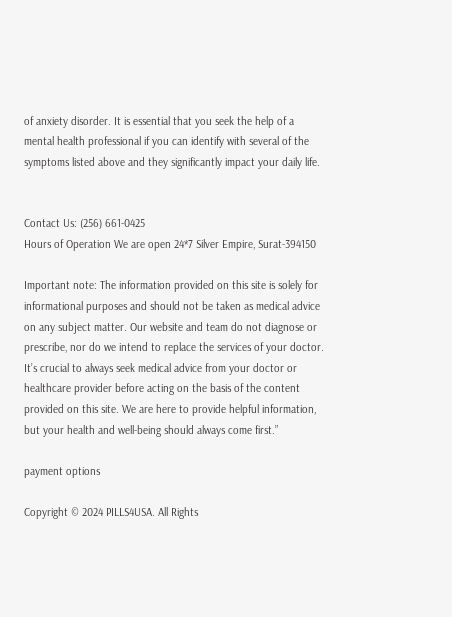of anxiety disorder. It is essential that you seek the help of a mental health professional if you can identify with several of the symptoms listed above and they significantly impact your daily life.


Contact Us: (256) 661-0425
Hours of Operation We are open 24*7 Silver Empire, Surat-394150

Important note: The information provided on this site is solely for informational purposes and should not be taken as medical advice on any subject matter. Our website and team do not diagnose or prescribe, nor do we intend to replace the services of your doctor. It’s crucial to always seek medical advice from your doctor or healthcare provider before acting on the basis of the content provided on this site. We are here to provide helpful information, but your health and well-being should always come first.”

payment options

Copyright © 2024 PILLS4USA. All Rights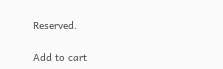Reserved.

Add to cart